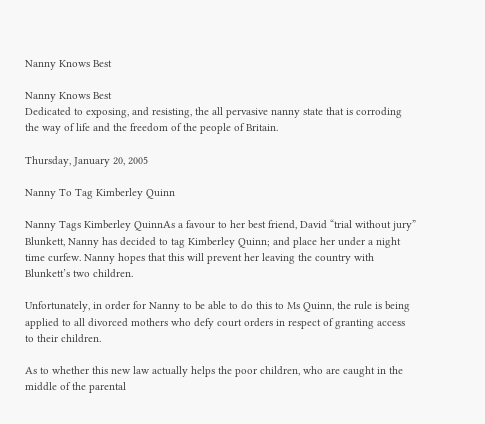Nanny Knows Best

Nanny Knows Best
Dedicated to exposing, and resisting, the all pervasive nanny state that is corroding the way of life and the freedom of the people of Britain.

Thursday, January 20, 2005

Nanny To Tag Kimberley Quinn

Nanny Tags Kimberley QuinnAs a favour to her best friend, David “trial without jury” Blunkett, Nanny has decided to tag Kimberley Quinn; and place her under a night time curfew. Nanny hopes that this will prevent her leaving the country with Blunkett’s two children.

Unfortunately, in order for Nanny to be able to do this to Ms Quinn, the rule is being applied to all divorced mothers who defy court orders in respect of granting access to their children.

As to whether this new law actually helps the poor children, who are caught in the middle of the parental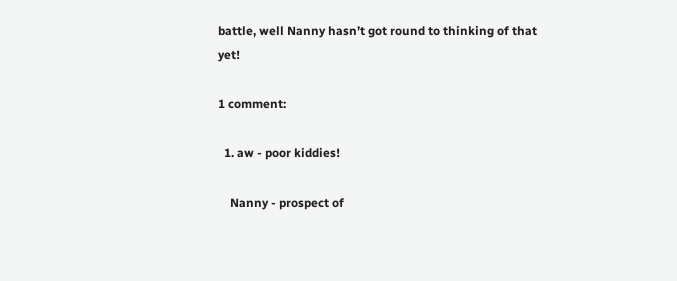battle, well Nanny hasn’t got round to thinking of that yet!

1 comment:

  1. aw - poor kiddies!

    Nanny - prospect of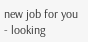new job for you - looking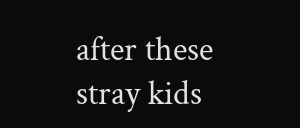after these stray kids